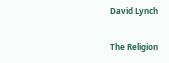David Lynch

The Religion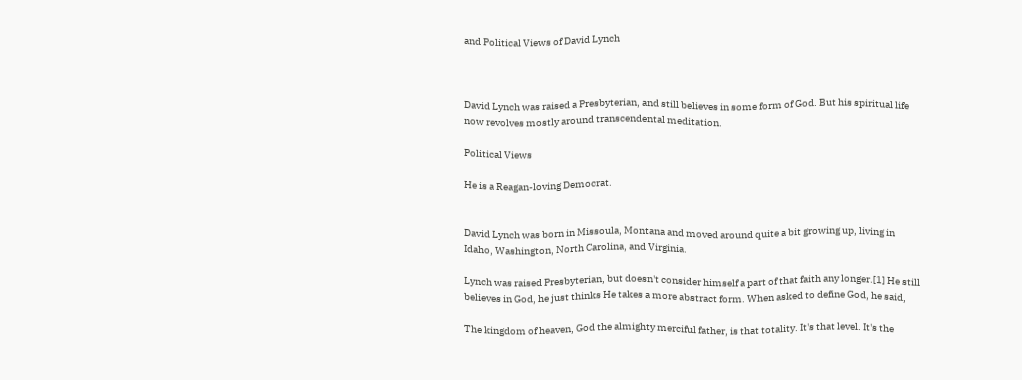and Political Views of David Lynch



David Lynch was raised a Presbyterian, and still believes in some form of God. But his spiritual life now revolves mostly around transcendental meditation.

Political Views

He is a Reagan-loving Democrat.


David Lynch was born in Missoula, Montana and moved around quite a bit growing up, living in Idaho, Washington, North Carolina, and Virginia.

Lynch was raised Presbyterian, but doesn't consider himself a part of that faith any longer.[1] He still believes in God, he just thinks He takes a more abstract form. When asked to define God, he said,

The kingdom of heaven, God the almighty merciful father, is that totality. It's that level. It's the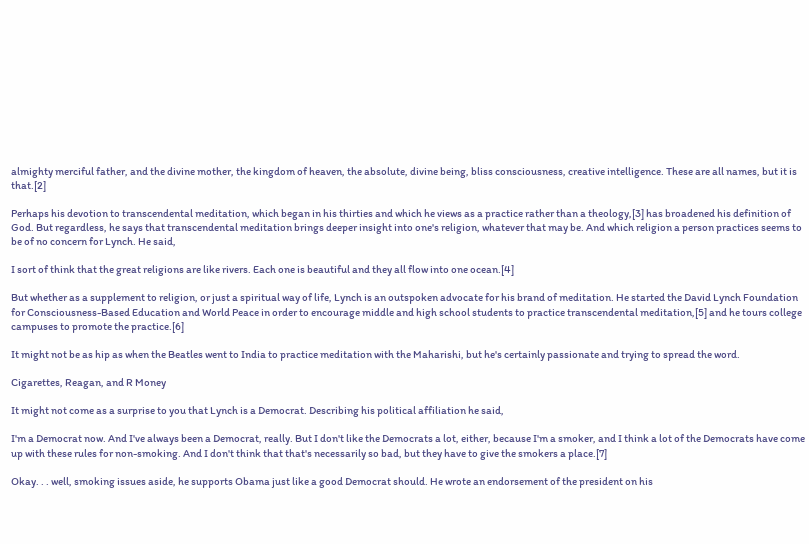almighty merciful father, and the divine mother, the kingdom of heaven, the absolute, divine being, bliss consciousness, creative intelligence. These are all names, but it is that.[2]

Perhaps his devotion to transcendental meditation, which began in his thirties and which he views as a practice rather than a theology,[3] has broadened his definition of God. But regardless, he says that transcendental meditation brings deeper insight into one's religion, whatever that may be. And which religion a person practices seems to be of no concern for Lynch. He said,

I sort of think that the great religions are like rivers. Each one is beautiful and they all flow into one ocean.[4]

But whether as a supplement to religion, or just a spiritual way of life, Lynch is an outspoken advocate for his brand of meditation. He started the David Lynch Foundation for Consciousness-Based Education and World Peace in order to encourage middle and high school students to practice transcendental meditation,[5] and he tours college campuses to promote the practice.[6]

It might not be as hip as when the Beatles went to India to practice meditation with the Maharishi, but he's certainly passionate and trying to spread the word.

Cigarettes, Reagan, and R Money

It might not come as a surprise to you that Lynch is a Democrat. Describing his political affiliation he said,

I'm a Democrat now. And I've always been a Democrat, really. But I don't like the Democrats a lot, either, because I'm a smoker, and I think a lot of the Democrats have come up with these rules for non-smoking. And I don't think that that's necessarily so bad, but they have to give the smokers a place.[7]

Okay. . . well, smoking issues aside, he supports Obama just like a good Democrat should. He wrote an endorsement of the president on his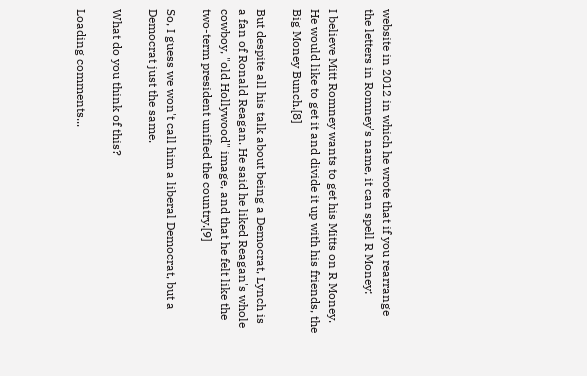website in 2012 in which he wrote that if you rearrange the letters in Romney's name, it can spell R Money:

I believe Mitt Romney wants to get his Mitts on R Money. He would like to get it and divide it up with his friends, the Big Money Bunch.[8]

But despite all his talk about being a Democrat, Lynch is a fan of Ronald Reagan. He said he liked Reagan's whole cowboy, "old Hollywood" image, and that he felt like the two-term president unified the country.[9]

So, I guess we won't call him a liberal Democrat, but a Democrat just the same.

What do you think of this?

Loading comments...